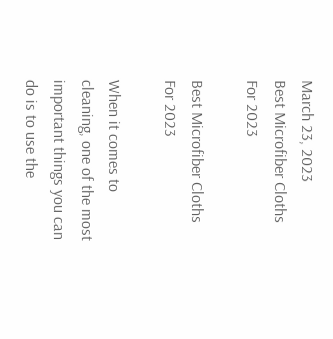March 23, 2023
Best Microfiber Cloths For 2023

Best Microfiber Cloths For 2023

When it comes to cleaning, one of the most important things you can do is to use the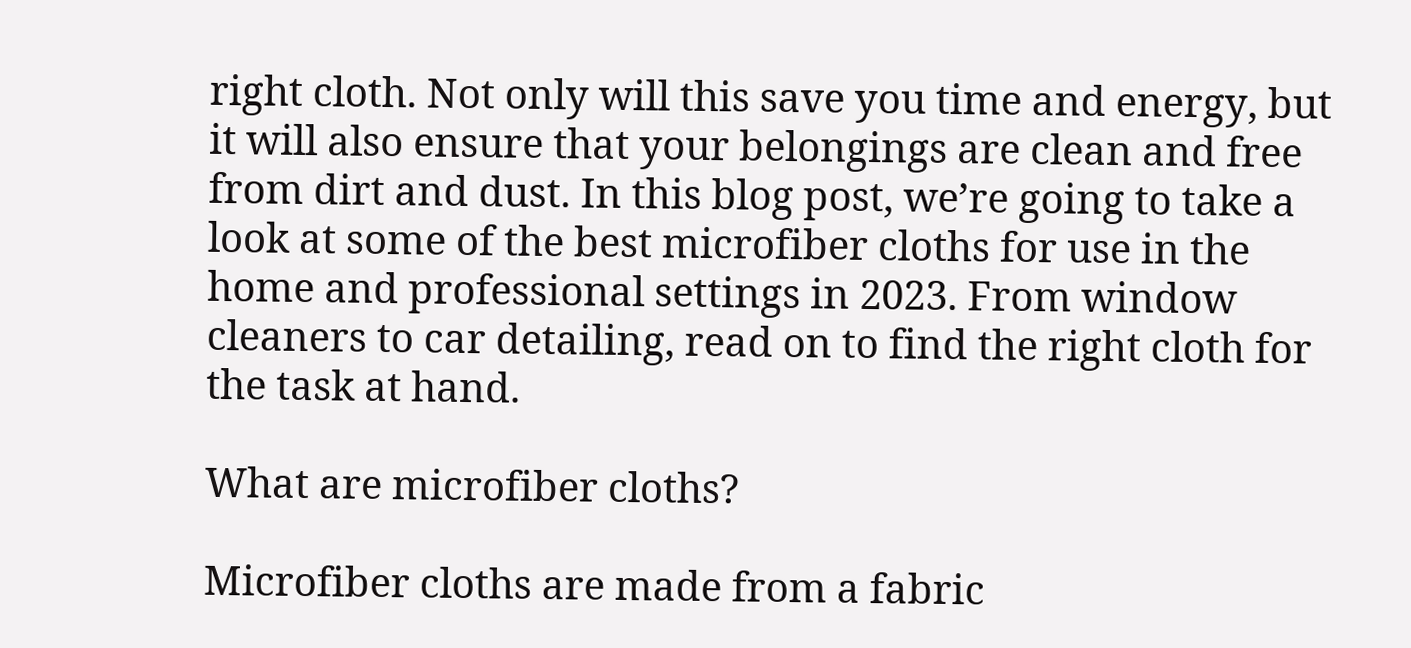right cloth. Not only will this save you time and energy, but it will also ensure that your belongings are clean and free from dirt and dust. In this blog post, we’re going to take a look at some of the best microfiber cloths for use in the home and professional settings in 2023. From window cleaners to car detailing, read on to find the right cloth for the task at hand.

What are microfiber cloths?

Microfiber cloths are made from a fabric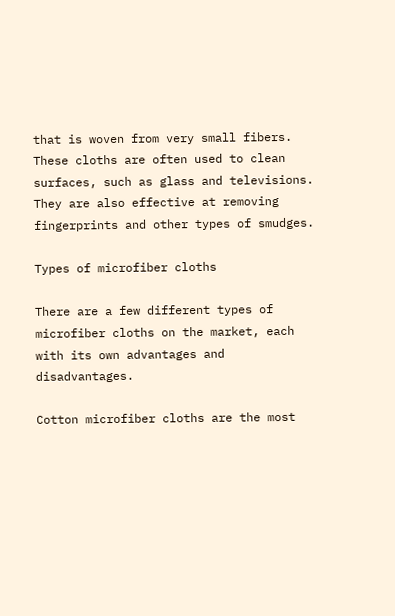that is woven from very small fibers. These cloths are often used to clean surfaces, such as glass and televisions. They are also effective at removing fingerprints and other types of smudges.

Types of microfiber cloths

There are a few different types of microfiber cloths on the market, each with its own advantages and disadvantages.

Cotton microfiber cloths are the most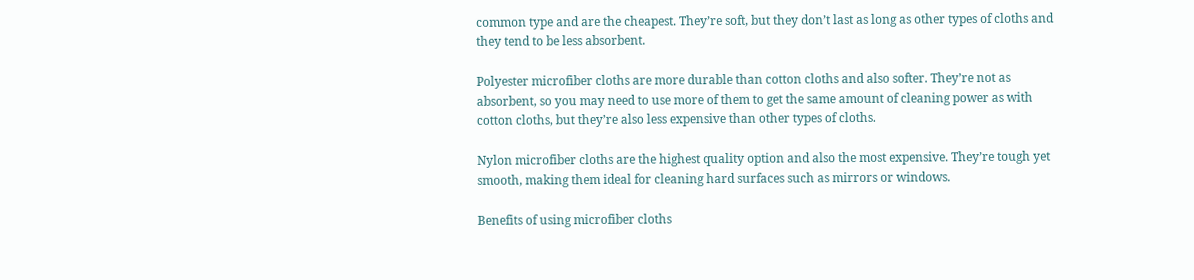common type and are the cheapest. They’re soft, but they don’t last as long as other types of cloths and they tend to be less absorbent.

Polyester microfiber cloths are more durable than cotton cloths and also softer. They’re not as absorbent, so you may need to use more of them to get the same amount of cleaning power as with cotton cloths, but they’re also less expensive than other types of cloths.

Nylon microfiber cloths are the highest quality option and also the most expensive. They’re tough yet smooth, making them ideal for cleaning hard surfaces such as mirrors or windows.

Benefits of using microfiber cloths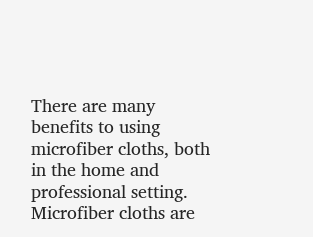There are many benefits to using microfiber cloths, both in the home and professional setting. Microfiber cloths are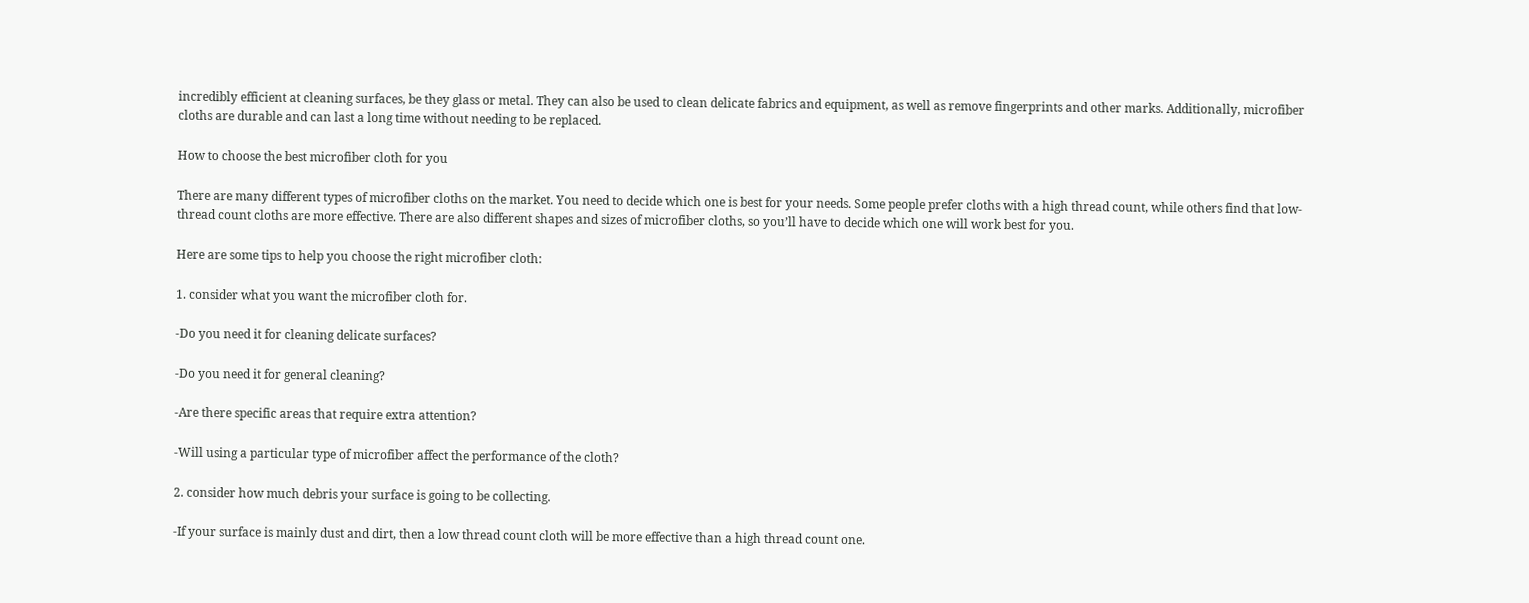incredibly efficient at cleaning surfaces, be they glass or metal. They can also be used to clean delicate fabrics and equipment, as well as remove fingerprints and other marks. Additionally, microfiber cloths are durable and can last a long time without needing to be replaced.

How to choose the best microfiber cloth for you

There are many different types of microfiber cloths on the market. You need to decide which one is best for your needs. Some people prefer cloths with a high thread count, while others find that low-thread count cloths are more effective. There are also different shapes and sizes of microfiber cloths, so you’ll have to decide which one will work best for you.

Here are some tips to help you choose the right microfiber cloth:

1. consider what you want the microfiber cloth for.

-Do you need it for cleaning delicate surfaces?

-Do you need it for general cleaning?

-Are there specific areas that require extra attention?

-Will using a particular type of microfiber affect the performance of the cloth?

2. consider how much debris your surface is going to be collecting.

-If your surface is mainly dust and dirt, then a low thread count cloth will be more effective than a high thread count one.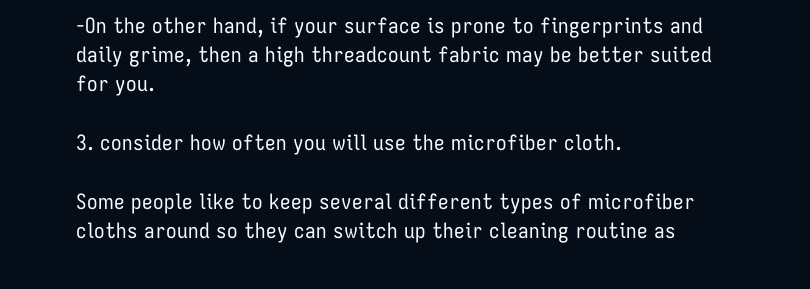-On the other hand, if your surface is prone to fingerprints and daily grime, then a high threadcount fabric may be better suited for you.

3. consider how often you will use the microfiber cloth.

Some people like to keep several different types of microfiber cloths around so they can switch up their cleaning routine as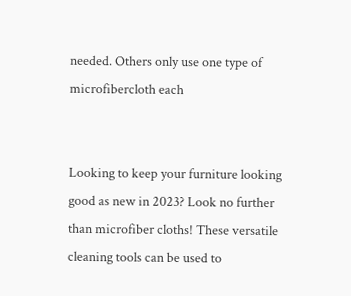needed. Others only use one type of microfibercloth each


Looking to keep your furniture looking good as new in 2023? Look no further than microfiber cloths! These versatile cleaning tools can be used to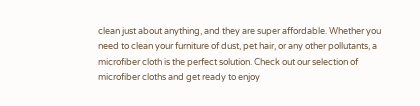clean just about anything, and they are super affordable. Whether you need to clean your furniture of dust, pet hair, or any other pollutants, a microfiber cloth is the perfect solution. Check out our selection of microfiber cloths and get ready to enjoy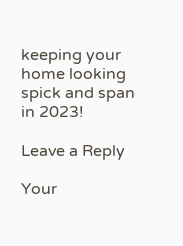keeping your home looking spick and span in 2023!

Leave a Reply

Your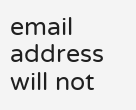email address will not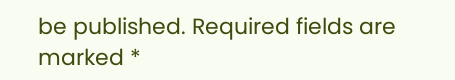be published. Required fields are marked *